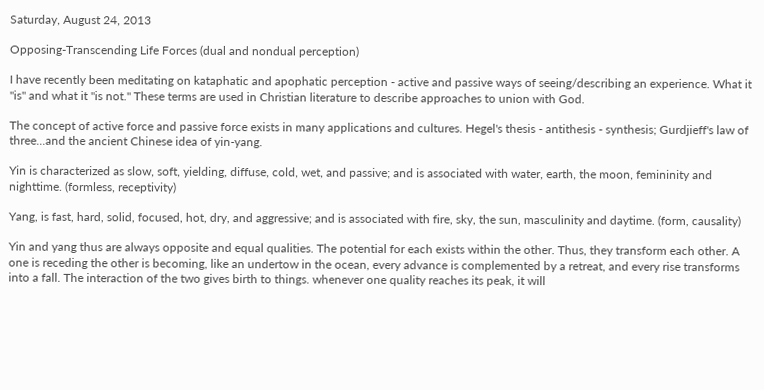Saturday, August 24, 2013

Opposing-Transcending Life Forces (dual and nondual perception)

I have recently been meditating on kataphatic and apophatic perception - active and passive ways of seeing/describing an experience. What it "is" and what it "is not." These terms are used in Christian literature to describe approaches to union with God.

The concept of active force and passive force exists in many applications and cultures. Hegel's thesis - antithesis - synthesis; Gurdjieff's law of three...and the ancient Chinese idea of yin-yang.

Yin is characterized as slow, soft, yielding, diffuse, cold, wet, and passive; and is associated with water, earth, the moon, femininity and nighttime. (formless, receptivity)

Yang, is fast, hard, solid, focused, hot, dry, and aggressive; and is associated with fire, sky, the sun, masculinity and daytime. (form, causality)

Yin and yang thus are always opposite and equal qualities. The potential for each exists within the other. Thus, they transform each other. A one is receding the other is becoming, like an undertow in the ocean, every advance is complemented by a retreat, and every rise transforms into a fall. The interaction of the two gives birth to things. whenever one quality reaches its peak, it will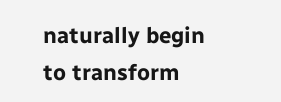naturally begin to transform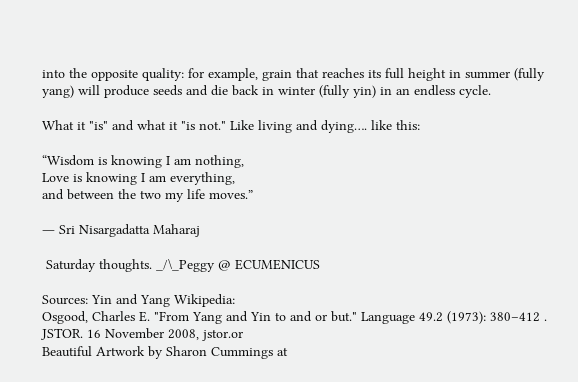into the opposite quality: for example, grain that reaches its full height in summer (fully yang) will produce seeds and die back in winter (fully yin) in an endless cycle.

What it "is" and what it "is not." Like living and dying…. like this:

“Wisdom is knowing I am nothing,
Love is knowing I am everything,
and between the two my life moves.”

― Sri Nisargadatta Maharaj

 Saturday thoughts. _/\_Peggy @ ECUMENICUS

Sources: Yin and Yang Wikipedia:
Osgood, Charles E. "From Yang and Yin to and or but." Language 49.2 (1973): 380–412 . JSTOR. 16 November 2008, jstor.or
Beautiful Artwork by Sharon Cummings at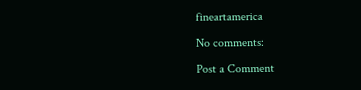fineartamerica

No comments:

Post a Comment